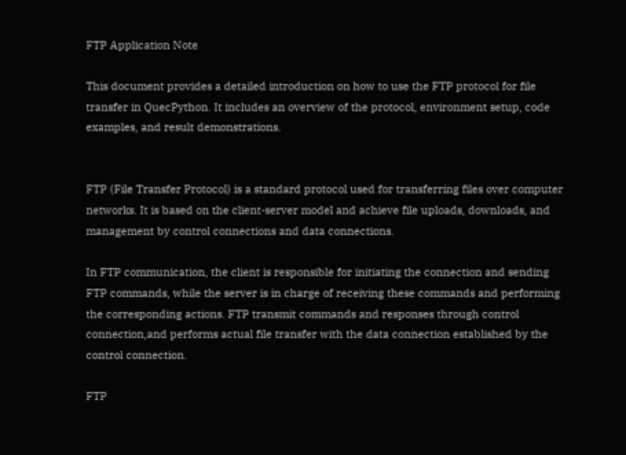FTP Application Note

This document provides a detailed introduction on how to use the FTP protocol for file transfer in QuecPython. It includes an overview of the protocol, environment setup, code examples, and result demonstrations.


FTP (File Transfer Protocol) is a standard protocol used for transferring files over computer networks. It is based on the client-server model and achieve file uploads, downloads, and management by control connections and data connections.

In FTP communication, the client is responsible for initiating the connection and sending FTP commands, while the server is in charge of receiving these commands and performing the corresponding actions. FTP transmit commands and responses through control connection,and performs actual file transfer with the data connection established by the control connection.

FTP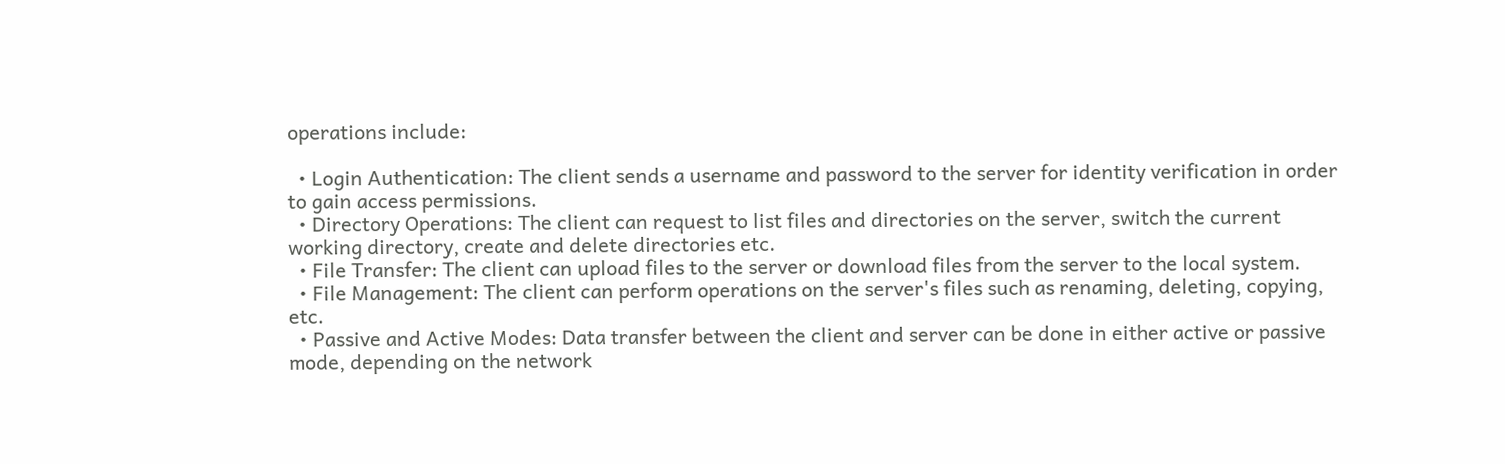operations include:

  • Login Authentication: The client sends a username and password to the server for identity verification in order to gain access permissions.
  • Directory Operations: The client can request to list files and directories on the server, switch the current working directory, create and delete directories etc.
  • File Transfer: The client can upload files to the server or download files from the server to the local system.
  • File Management: The client can perform operations on the server's files such as renaming, deleting, copying, etc.
  • Passive and Active Modes: Data transfer between the client and server can be done in either active or passive mode, depending on the network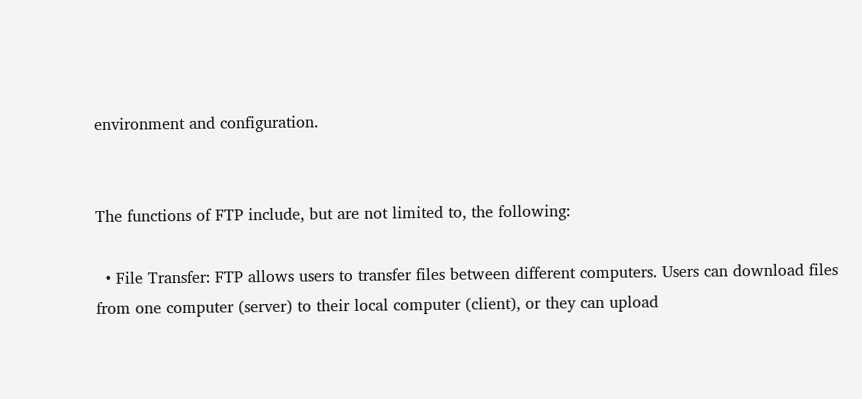environment and configuration.


The functions of FTP include, but are not limited to, the following:

  • File Transfer: FTP allows users to transfer files between different computers. Users can download files from one computer (server) to their local computer (client), or they can upload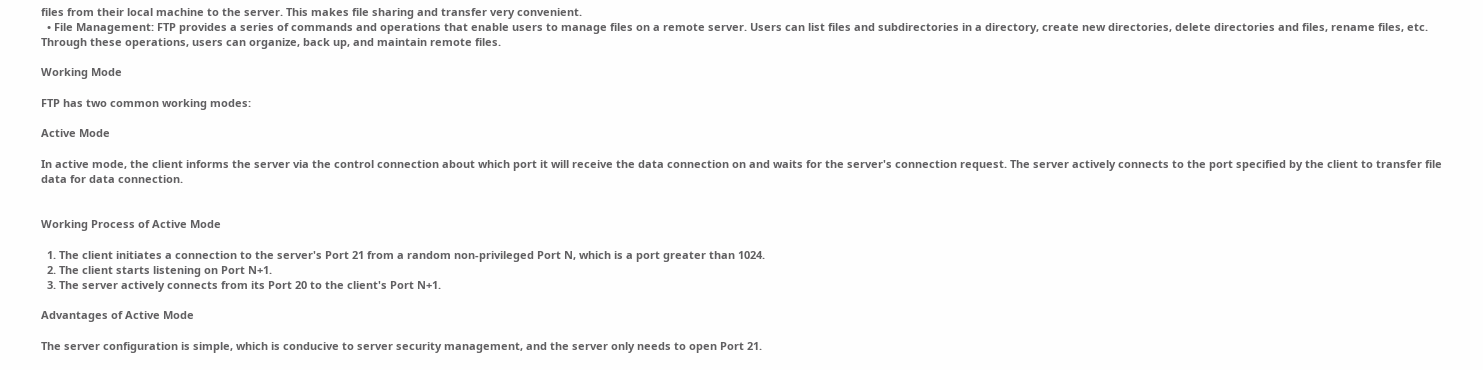files from their local machine to the server. This makes file sharing and transfer very convenient.
  • File Management: FTP provides a series of commands and operations that enable users to manage files on a remote server. Users can list files and subdirectories in a directory, create new directories, delete directories and files, rename files, etc. Through these operations, users can organize, back up, and maintain remote files.

Working Mode

FTP has two common working modes:

Active Mode

In active mode, the client informs the server via the control connection about which port it will receive the data connection on and waits for the server's connection request. The server actively connects to the port specified by the client to transfer file data for data connection.


Working Process of Active Mode

  1. The client initiates a connection to the server's Port 21 from a random non-privileged Port N, which is a port greater than 1024.
  2. The client starts listening on Port N+1.
  3. The server actively connects from its Port 20 to the client's Port N+1.

Advantages of Active Mode

The server configuration is simple, which is conducive to server security management, and the server only needs to open Port 21.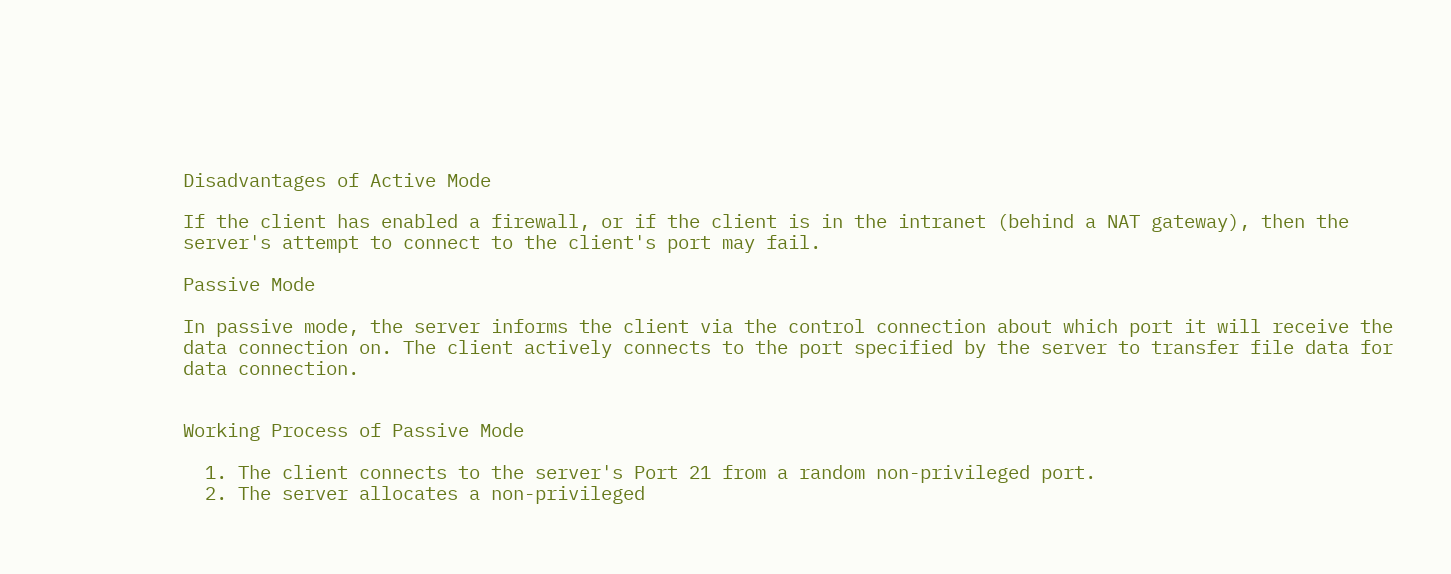Disadvantages of Active Mode

If the client has enabled a firewall, or if the client is in the intranet (behind a NAT gateway), then the server's attempt to connect to the client's port may fail.

Passive Mode

In passive mode, the server informs the client via the control connection about which port it will receive the data connection on. The client actively connects to the port specified by the server to transfer file data for data connection.


Working Process of Passive Mode

  1. The client connects to the server's Port 21 from a random non-privileged port.
  2. The server allocates a non-privileged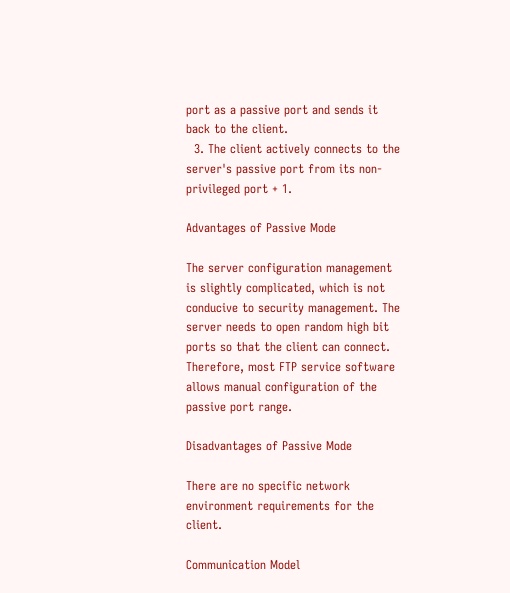port as a passive port and sends it back to the client.
  3. The client actively connects to the server's passive port from its non-privileged port + 1.

Advantages of Passive Mode

The server configuration management is slightly complicated, which is not conducive to security management. The server needs to open random high bit ports so that the client can connect. Therefore, most FTP service software allows manual configuration of the passive port range.

Disadvantages of Passive Mode

There are no specific network environment requirements for the client.

Communication Model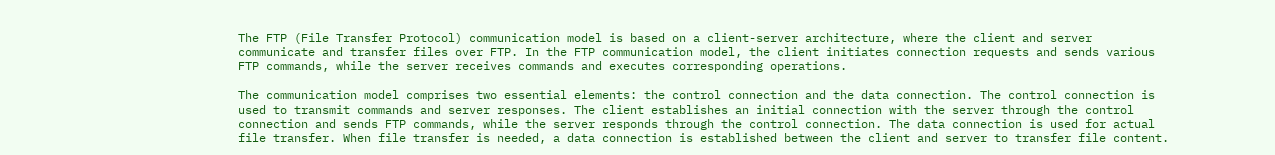The FTP (File Transfer Protocol) communication model is based on a client-server architecture, where the client and server communicate and transfer files over FTP. In the FTP communication model, the client initiates connection requests and sends various FTP commands, while the server receives commands and executes corresponding operations.

The communication model comprises two essential elements: the control connection and the data connection. The control connection is used to transmit commands and server responses. The client establishes an initial connection with the server through the control connection and sends FTP commands, while the server responds through the control connection. The data connection is used for actual file transfer. When file transfer is needed, a data connection is established between the client and server to transfer file content.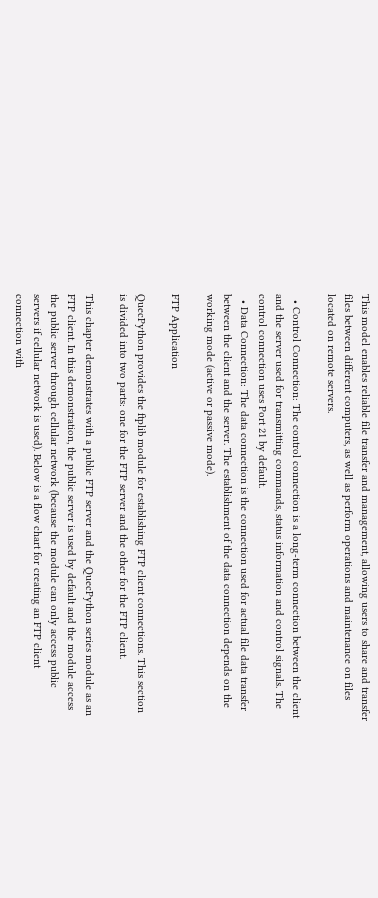This model enables reliable file transfer and management, allowing users to share and transfer files between different computers, as well as perform operations and maintenance on files located on remote servers.

  • Control Connection: The control connection is a long-term connection between the client and the server used for transmitting commands, status information and control signals. The control connection uses Port 21 by default.
  • Data Connection: The data connection is the connection used for actual file data transfer between the client and the server. The establishment of the data connection depends on the working mode (active or passive mode).

FTP Application

QuecPython provides the ftplib module for establishing FTP client connections. This section is divided into two parts: one for the FTP server and the other for the FTP client.

This chapter demonstrates with a public FTP server and the QuecPython series module as an FTP client. In this demonstration, the public server is used by default and the module access the public server through cellular network (because the module can only access public servers if cellular network is used). Below is a flow chart for creating an FTP client connection with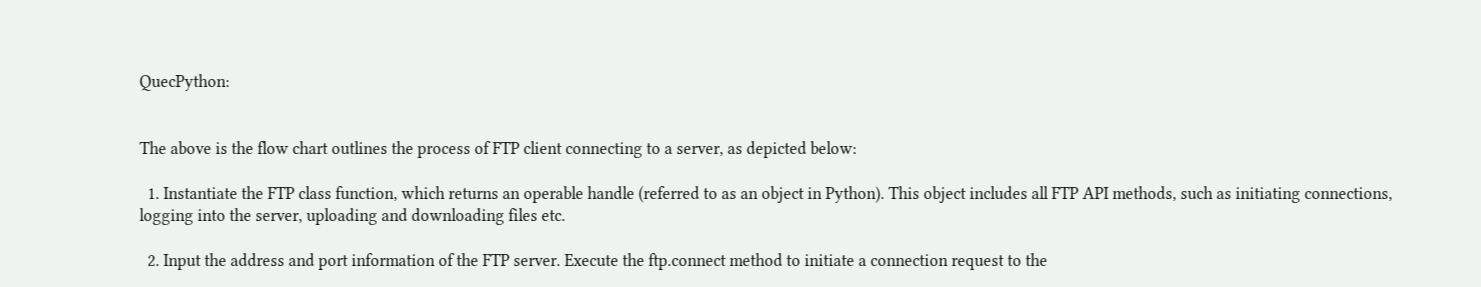QuecPython:


The above is the flow chart outlines the process of FTP client connecting to a server, as depicted below:

  1. Instantiate the FTP class function, which returns an operable handle (referred to as an object in Python). This object includes all FTP API methods, such as initiating connections, logging into the server, uploading and downloading files etc.

  2. Input the address and port information of the FTP server. Execute the ftp.connect method to initiate a connection request to the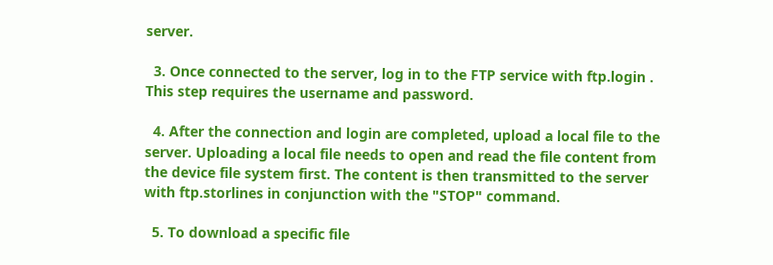server.

  3. Once connected to the server, log in to the FTP service with ftp.login . This step requires the username and password.

  4. After the connection and login are completed, upload a local file to the server. Uploading a local file needs to open and read the file content from the device file system first. The content is then transmitted to the server with ftp.storlines in conjunction with the "STOP" command.

  5. To download a specific file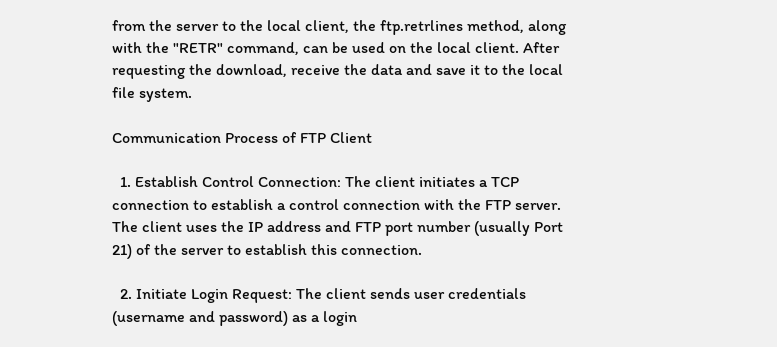from the server to the local client, the ftp.retrlines method, along with the "RETR" command, can be used on the local client. After requesting the download, receive the data and save it to the local file system.

Communication Process of FTP Client

  1. Establish Control Connection: The client initiates a TCP connection to establish a control connection with the FTP server. The client uses the IP address and FTP port number (usually Port 21) of the server to establish this connection.

  2. Initiate Login Request: The client sends user credentials (username and password) as a login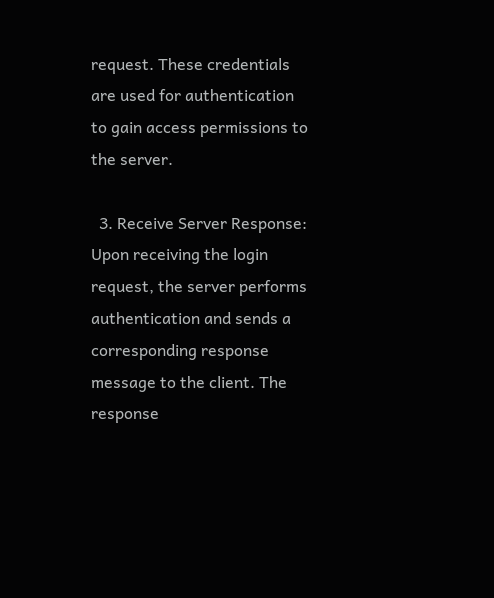request. These credentials are used for authentication to gain access permissions to the server.

  3. Receive Server Response: Upon receiving the login request, the server performs authentication and sends a corresponding response message to the client. The response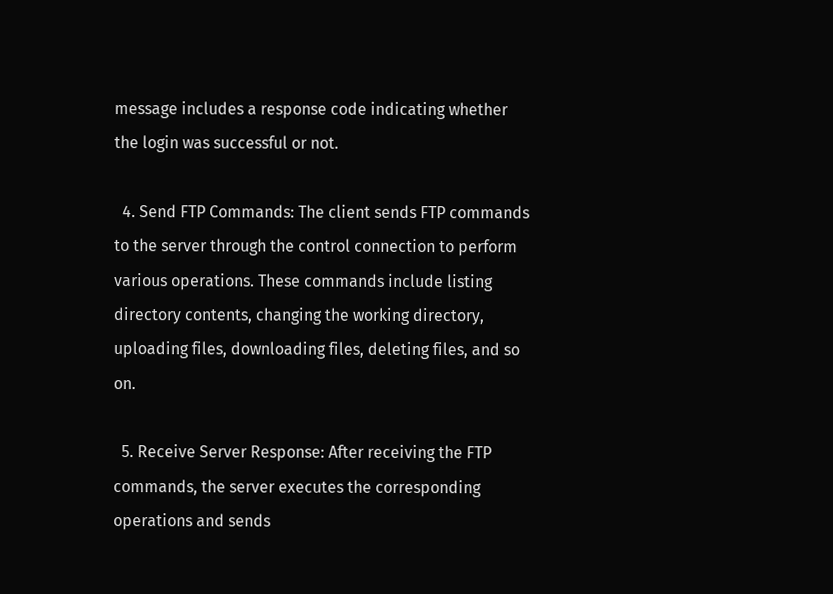message includes a response code indicating whether the login was successful or not.

  4. Send FTP Commands: The client sends FTP commands to the server through the control connection to perform various operations. These commands include listing directory contents, changing the working directory, uploading files, downloading files, deleting files, and so on.

  5. Receive Server Response: After receiving the FTP commands, the server executes the corresponding operations and sends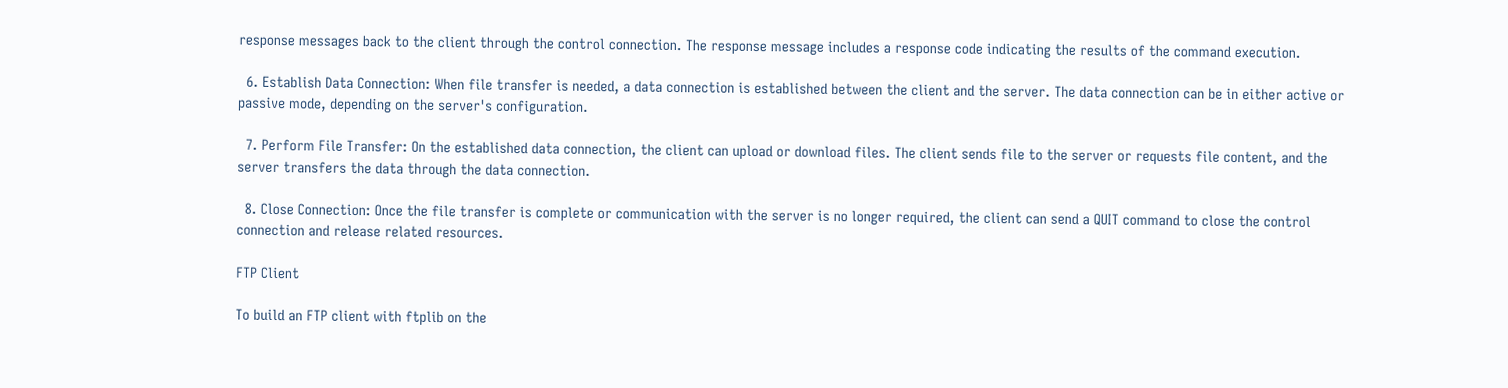response messages back to the client through the control connection. The response message includes a response code indicating the results of the command execution.

  6. Establish Data Connection: When file transfer is needed, a data connection is established between the client and the server. The data connection can be in either active or passive mode, depending on the server's configuration.

  7. Perform File Transfer: On the established data connection, the client can upload or download files. The client sends file to the server or requests file content, and the server transfers the data through the data connection.

  8. Close Connection: Once the file transfer is complete or communication with the server is no longer required, the client can send a QUIT command to close the control connection and release related resources.

FTP Client

To build an FTP client with ftplib on the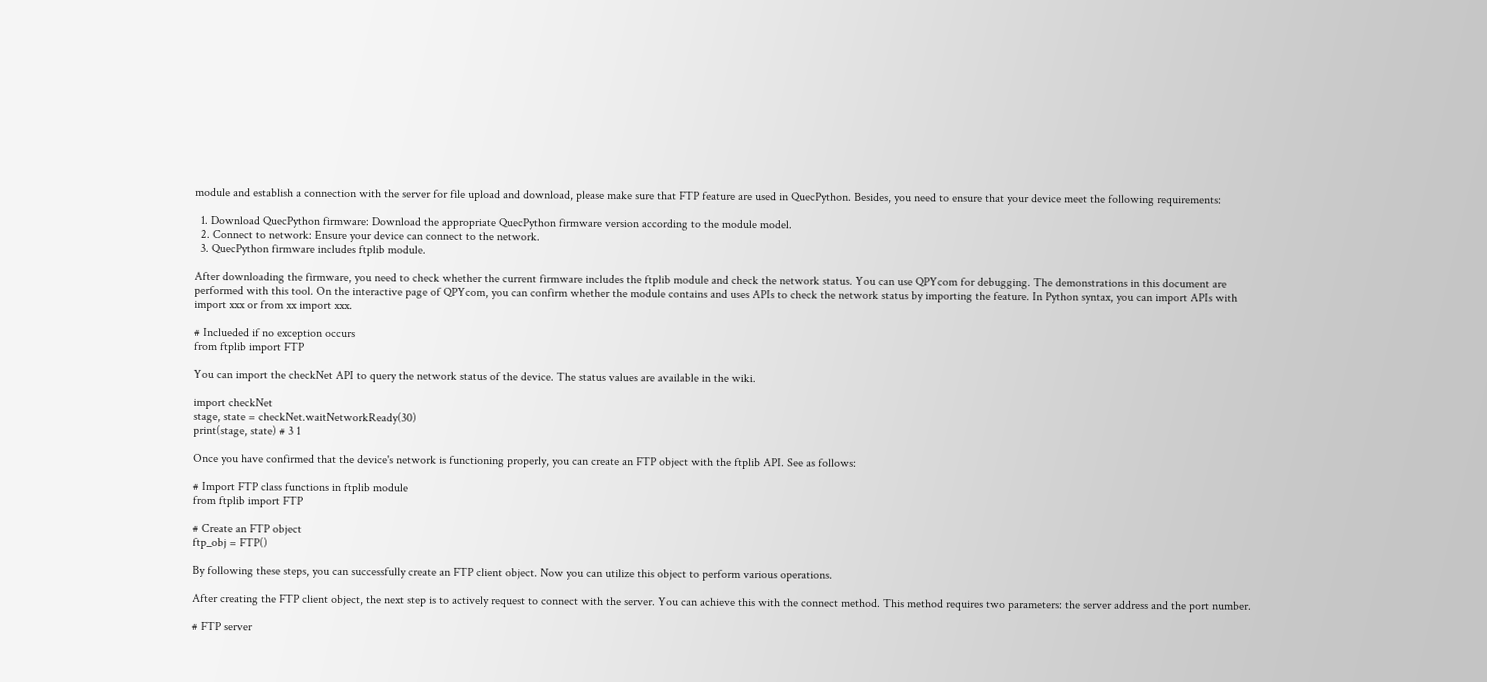module and establish a connection with the server for file upload and download, please make sure that FTP feature are used in QuecPython. Besides, you need to ensure that your device meet the following requirements:

  1. Download QuecPython firmware: Download the appropriate QuecPython firmware version according to the module model.
  2. Connect to network: Ensure your device can connect to the network.
  3. QuecPython firmware includes ftplib module.

After downloading the firmware, you need to check whether the current firmware includes the ftplib module and check the network status. You can use QPYcom for debugging. The demonstrations in this document are performed with this tool. On the interactive page of QPYcom, you can confirm whether the module contains and uses APIs to check the network status by importing the feature. In Python syntax, you can import APIs with import xxx or from xx import xxx.

# Inclueded if no exception occurs
from ftplib import FTP

You can import the checkNet API to query the network status of the device. The status values are available in the wiki.

import checkNet
stage, state = checkNet.waitNetworkReady(30)
print(stage, state) # 3 1

Once you have confirmed that the device's network is functioning properly, you can create an FTP object with the ftplib API. See as follows:

# Import FTP class functions in ftplib module
from ftplib import FTP

# Create an FTP object
ftp_obj = FTP()

By following these steps, you can successfully create an FTP client object. Now you can utilize this object to perform various operations.

After creating the FTP client object, the next step is to actively request to connect with the server. You can achieve this with the connect method. This method requires two parameters: the server address and the port number.

# FTP server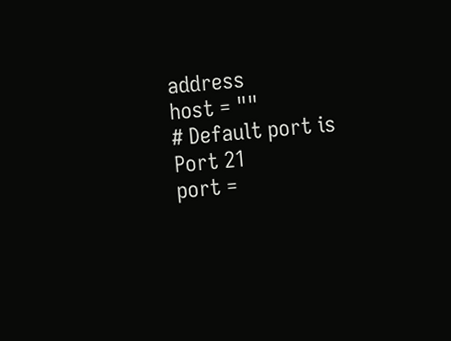address
host = ""
# Default port is Port 21
port =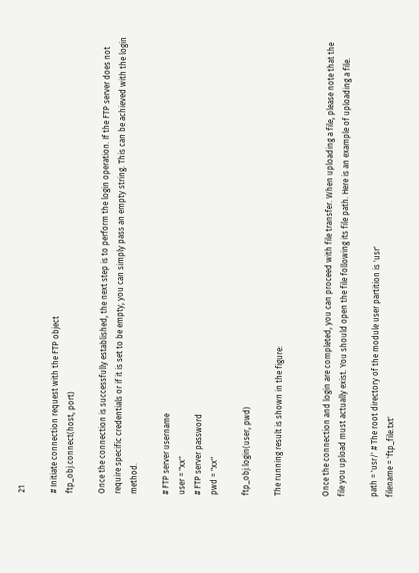21

# Initiate connection request with the FTP object
ftp_obj.connect(host, port)

Once the connection is successfully established, the next step is to perform the login operation. If the FTP server does not require specific credentials or if it is set to be empty, you can simply pass an empty string. This can be achieved with the login method.

# FTP server username
user = "xx"
# FTP server password
pwd = "xx"

ftp_obj.login(user, pwd)

The running result is shown in the figure:


Once the connection and login are completed, you can proceed with file transfer. When uploading a file, please note that the file you upload must actually exist. You should open the file following its file path. Here is an example of uploading a file.

path = 'usr/' # The root directory of the module user partition is 'usr'
filename = 'ftp_file.txt'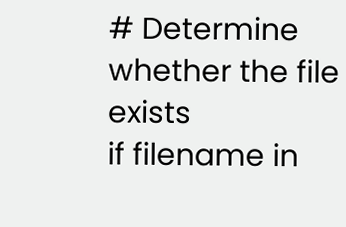# Determine whether the file exists
if filename in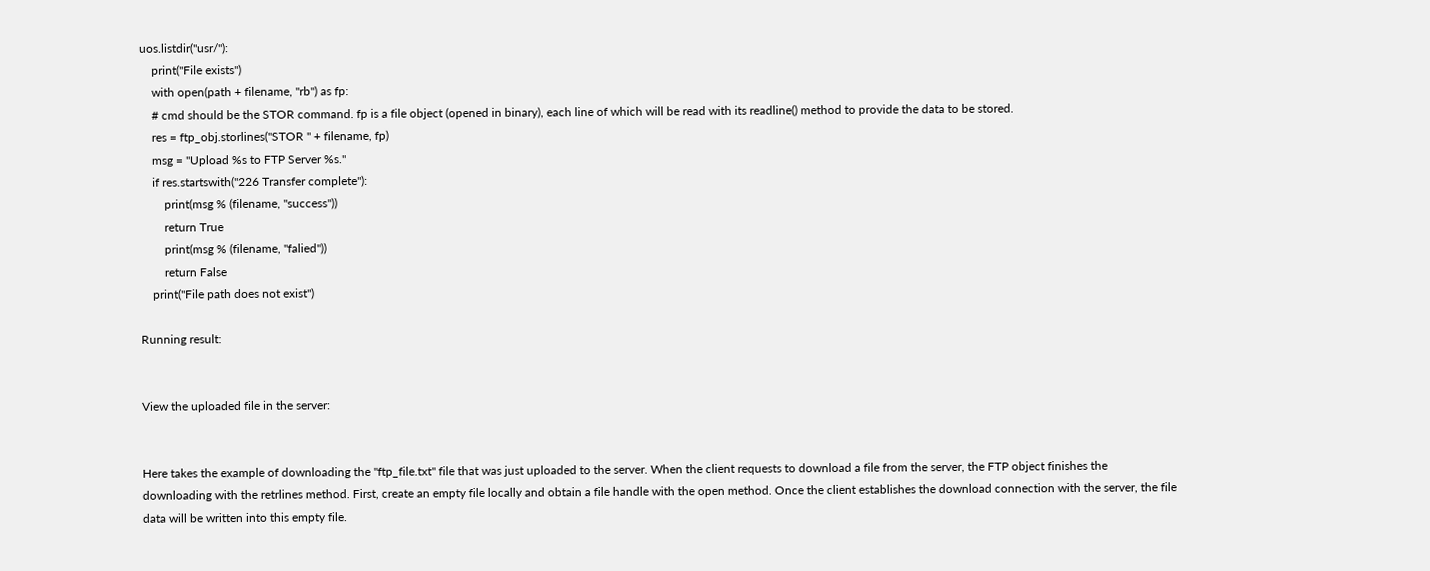uos.listdir("usr/"):
    print("File exists")
    with open(path + filename, "rb") as fp:
    # cmd should be the STOR command. fp is a file object (opened in binary), each line of which will be read with its readline() method to provide the data to be stored.
    res = ftp_obj.storlines("STOR " + filename, fp)
    msg = "Upload %s to FTP Server %s."
    if res.startswith("226 Transfer complete"):
        print(msg % (filename, "success"))
        return True
        print(msg % (filename, "falied"))
        return False
    print("File path does not exist")

Running result:


View the uploaded file in the server:


Here takes the example of downloading the "ftp_file.txt" file that was just uploaded to the server. When the client requests to download a file from the server, the FTP object finishes the downloading with the retrlines method. First, create an empty file locally and obtain a file handle with the open method. Once the client establishes the download connection with the server, the file data will be written into this empty file.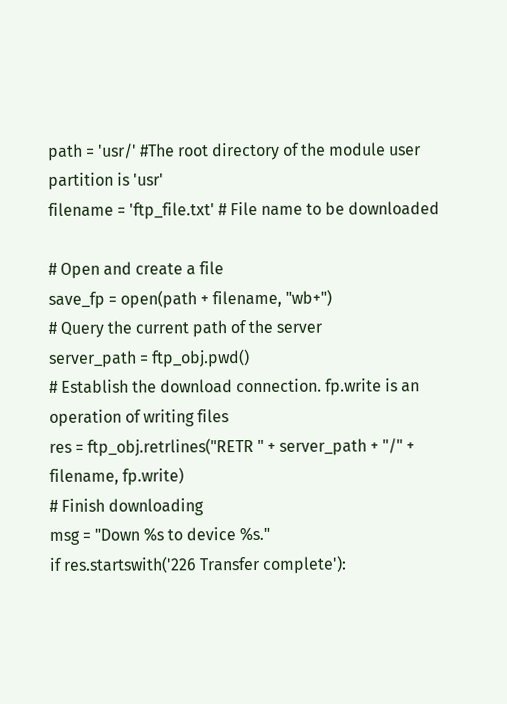path = 'usr/' #The root directory of the module user partition is 'usr'
filename = 'ftp_file.txt' # File name to be downloaded

# Open and create a file
save_fp = open(path + filename, "wb+")
# Query the current path of the server
server_path = ftp_obj.pwd()
# Establish the download connection. fp.write is an operation of writing files
res = ftp_obj.retrlines("RETR " + server_path + "/" + filename, fp.write)
# Finish downloading
msg = "Down %s to device %s."
if res.startswith('226 Transfer complete'):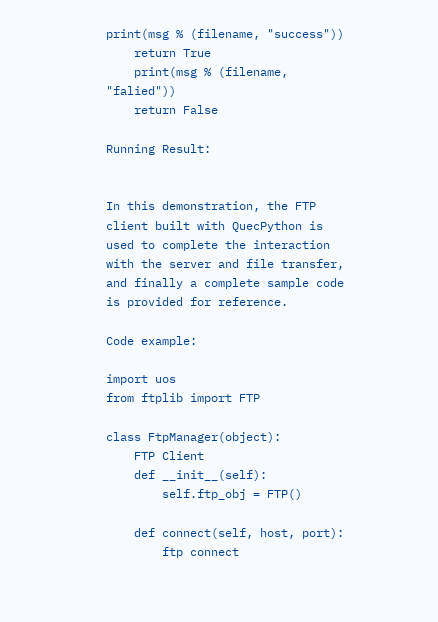print(msg % (filename, "success"))
    return True
    print(msg % (filename, "falied"))
    return False

Running Result:


In this demonstration, the FTP client built with QuecPython is used to complete the interaction with the server and file transfer, and finally a complete sample code is provided for reference.

Code example:

import uos
from ftplib import FTP

class FtpManager(object):
    FTP Client
    def __init__(self):
        self.ftp_obj = FTP()

    def connect(self, host, port):
        ftp connect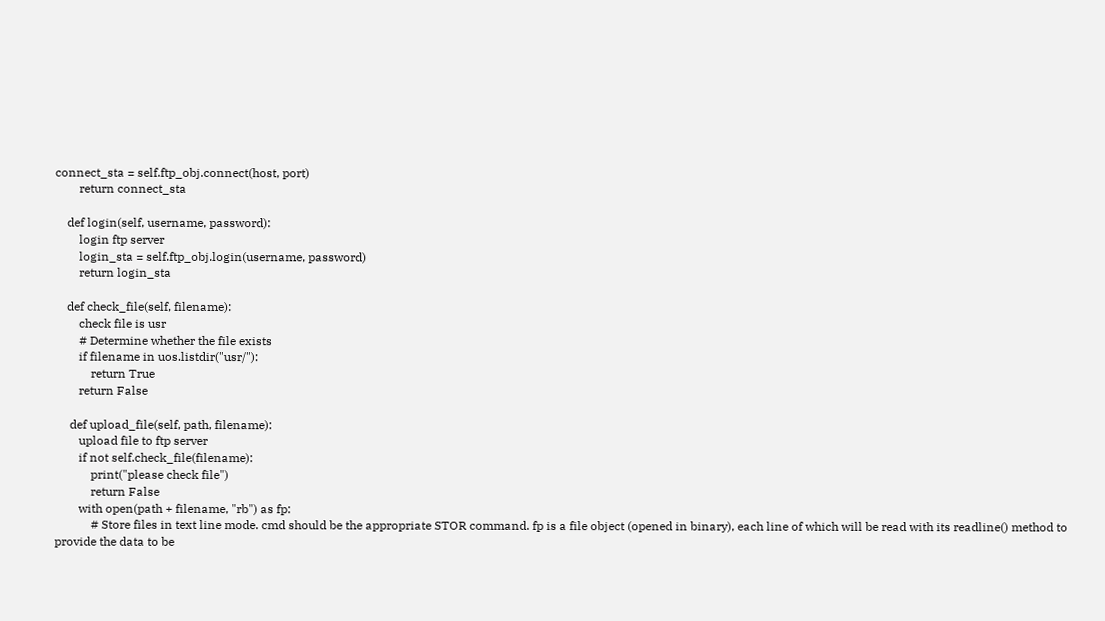connect_sta = self.ftp_obj.connect(host, port)
        return connect_sta

    def login(self, username, password):
        login ftp server
        login_sta = self.ftp_obj.login(username, password)
        return login_sta

    def check_file(self, filename):
        check file is usr
        # Determine whether the file exists
        if filename in uos.listdir("usr/"):
            return True
        return False

     def upload_file(self, path, filename):
        upload file to ftp server
        if not self.check_file(filename):
            print("please check file")
            return False
        with open(path + filename, "rb") as fp:
            # Store files in text line mode. cmd should be the appropriate STOR command. fp is a file object (opened in binary), each line of which will be read with its readline() method to provide the data to be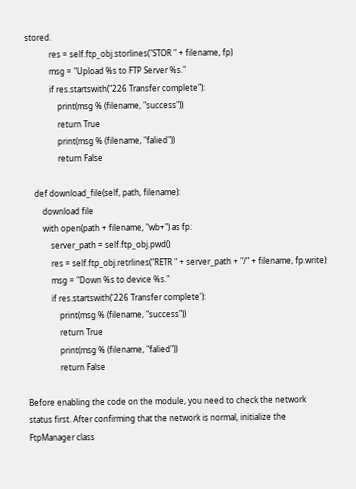stored.
            res = self.ftp_obj.storlines("STOR " + filename, fp)
            msg = "Upload %s to FTP Server %s."
            if res.startswith("226 Transfer complete"):
                print(msg % (filename, "success"))
                return True
                print(msg % (filename, "falied"))
                return False

    def download_file(self, path, filename):
        download file
        with open(path + filename, "wb+") as fp:
            server_path = self.ftp_obj.pwd()
            res = self.ftp_obj.retrlines("RETR " + server_path + "/" + filename, fp.write)
            msg = "Down %s to device %s."
            if res.startswith('226 Transfer complete'):
                print(msg % (filename, "success"))
                return True
                print(msg % (filename, "falied"))
                return False

Before enabling the code on the module, you need to check the network status first. After confirming that the network is normal, initialize the FtpManager class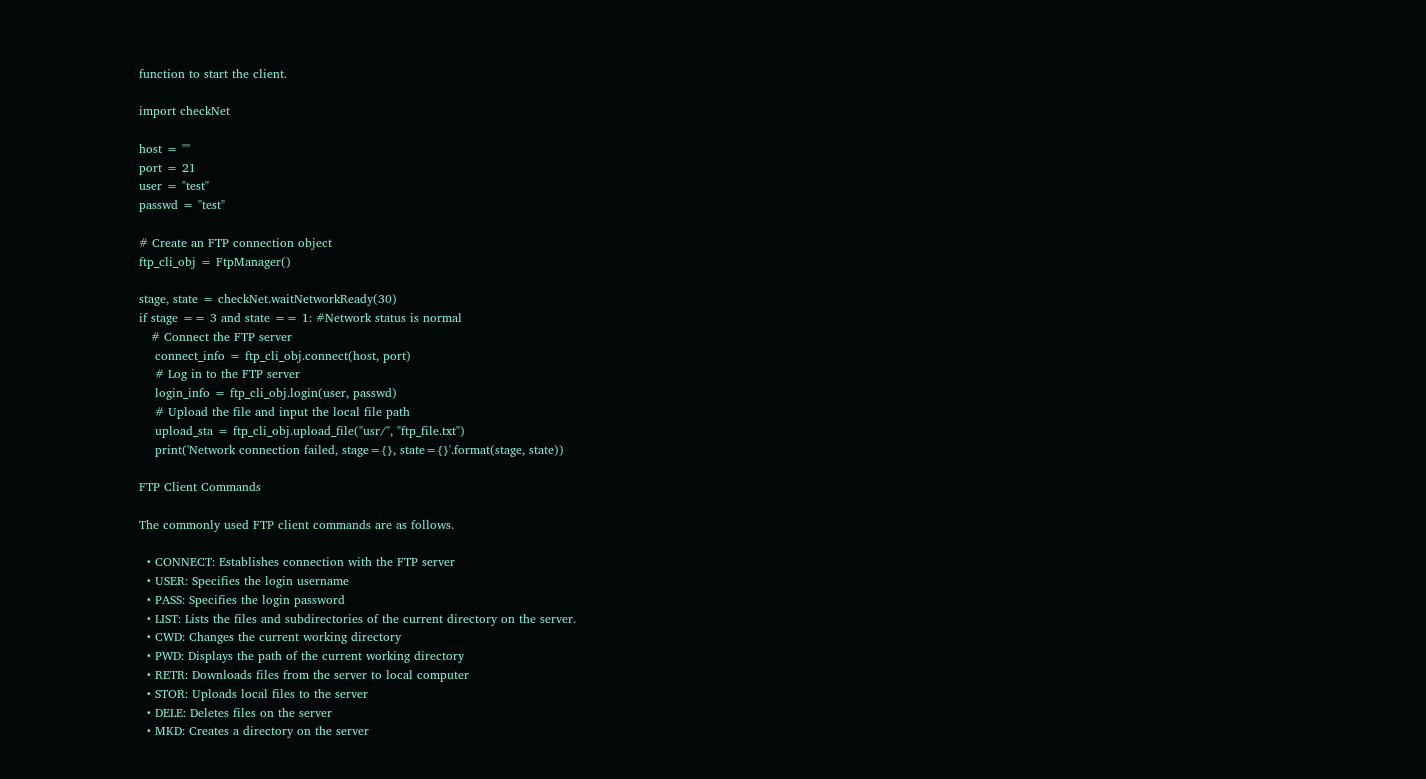function to start the client.

import checkNet

host = ""
port = 21
user = "test"
passwd = "test"

# Create an FTP connection object
ftp_cli_obj = FtpManager()

stage, state = checkNet.waitNetworkReady(30)
if stage == 3 and state == 1: #Network status is normal
   # Connect the FTP server
    connect_info = ftp_cli_obj.connect(host, port)
    # Log in to the FTP server
    login_info = ftp_cli_obj.login(user, passwd)
    # Upload the file and input the local file path
    upload_sta = ftp_cli_obj.upload_file("usr/", "ftp_file.txt")
    print('Network connection failed, stage={}, state={}'.format(stage, state))

FTP Client Commands

The commonly used FTP client commands are as follows.

  • CONNECT: Establishes connection with the FTP server
  • USER: Specifies the login username
  • PASS: Specifies the login password
  • LIST: Lists the files and subdirectories of the current directory on the server.
  • CWD: Changes the current working directory
  • PWD: Displays the path of the current working directory
  • RETR: Downloads files from the server to local computer
  • STOR: Uploads local files to the server
  • DELE: Deletes files on the server
  • MKD: Creates a directory on the server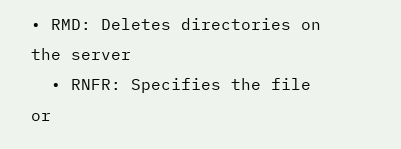• RMD: Deletes directories on the server
  • RNFR: Specifies the file or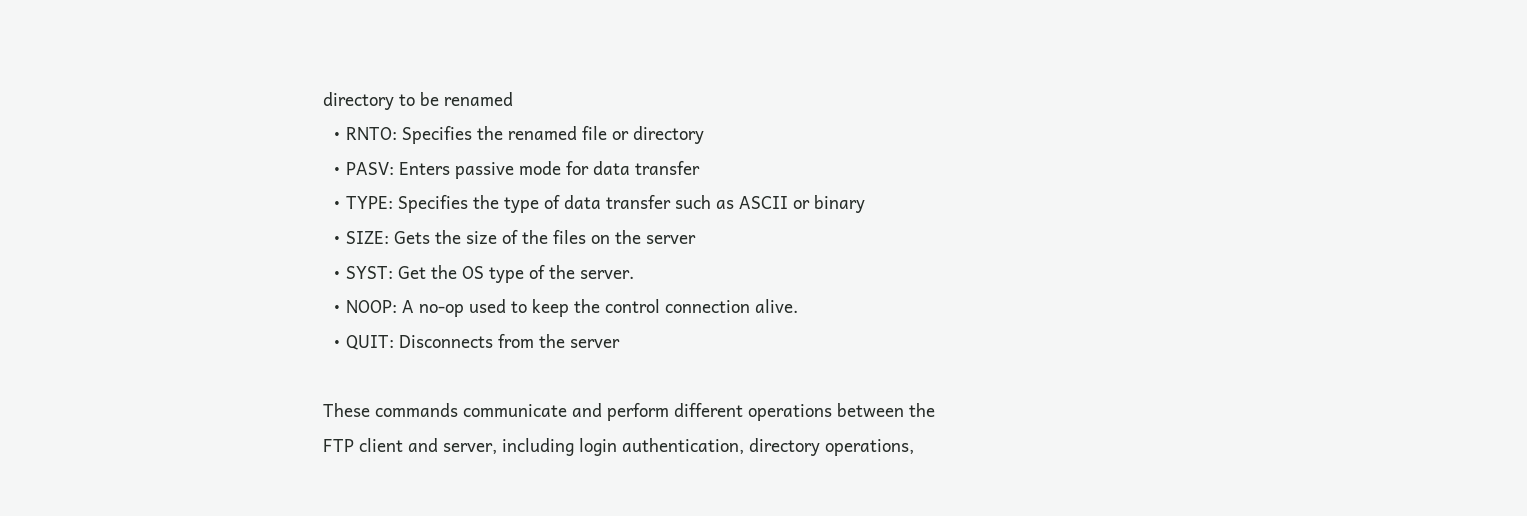directory to be renamed
  • RNTO: Specifies the renamed file or directory
  • PASV: Enters passive mode for data transfer
  • TYPE: Specifies the type of data transfer such as ASCII or binary
  • SIZE: Gets the size of the files on the server
  • SYST: Get the OS type of the server.
  • NOOP: A no-op used to keep the control connection alive.
  • QUIT: Disconnects from the server

These commands communicate and perform different operations between the FTP client and server, including login authentication, directory operations,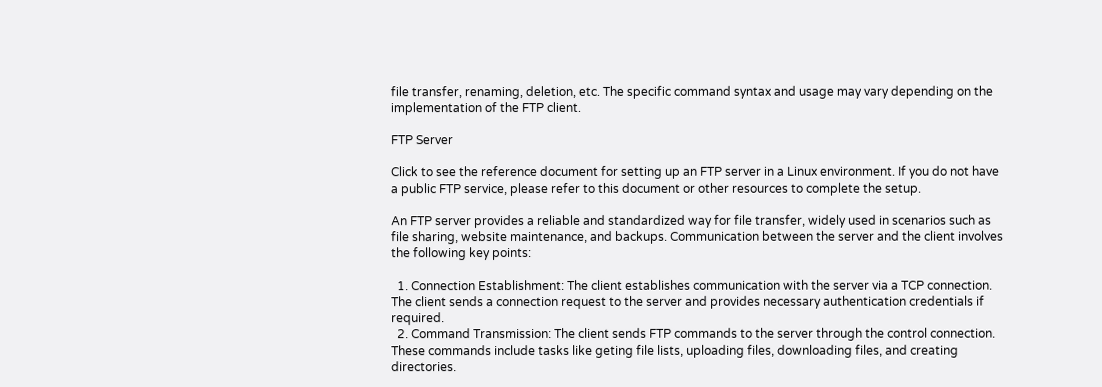file transfer, renaming, deletion, etc. The specific command syntax and usage may vary depending on the implementation of the FTP client.

FTP Server

Click to see the reference document for setting up an FTP server in a Linux environment. If you do not have a public FTP service, please refer to this document or other resources to complete the setup.

An FTP server provides a reliable and standardized way for file transfer, widely used in scenarios such as file sharing, website maintenance, and backups. Communication between the server and the client involves the following key points:

  1. Connection Establishment: The client establishes communication with the server via a TCP connection. The client sends a connection request to the server and provides necessary authentication credentials if required.
  2. Command Transmission: The client sends FTP commands to the server through the control connection. These commands include tasks like geting file lists, uploading files, downloading files, and creating directories.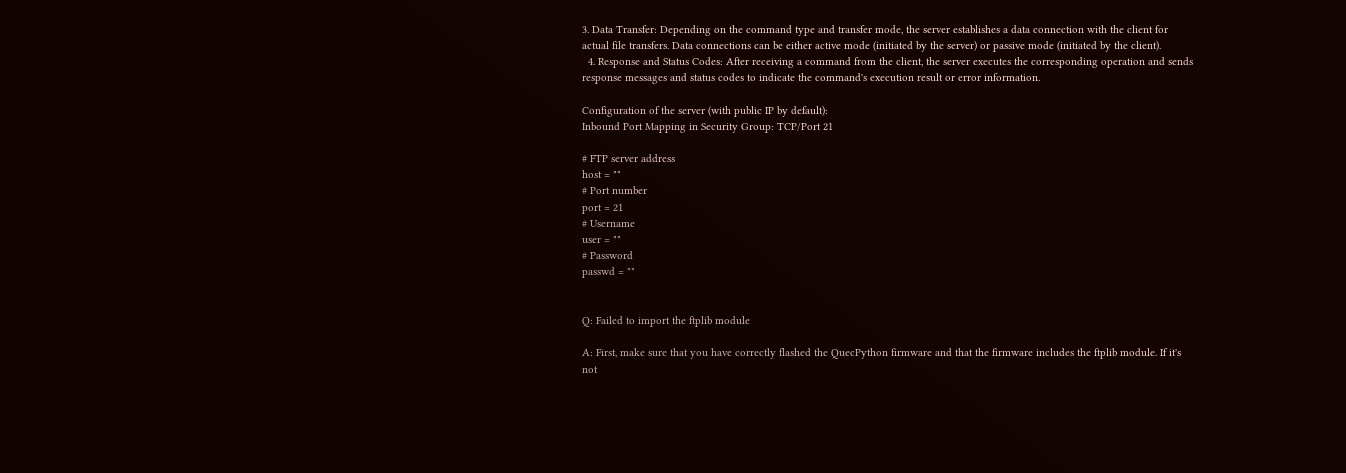3. Data Transfer: Depending on the command type and transfer mode, the server establishes a data connection with the client for actual file transfers. Data connections can be either active mode (initiated by the server) or passive mode (initiated by the client).
  4. Response and Status Codes: After receiving a command from the client, the server executes the corresponding operation and sends response messages and status codes to indicate the command's execution result or error information.

Configuration of the server (with public IP by default):
Inbound Port Mapping in Security Group: TCP/Port 21

# FTP server address
host = ""
# Port number
port = 21
# Username
user = ""
# Password
passwd = ""


Q: Failed to import the ftplib module

A: First, make sure that you have correctly flashed the QuecPython firmware and that the firmware includes the ftplib module. If it's not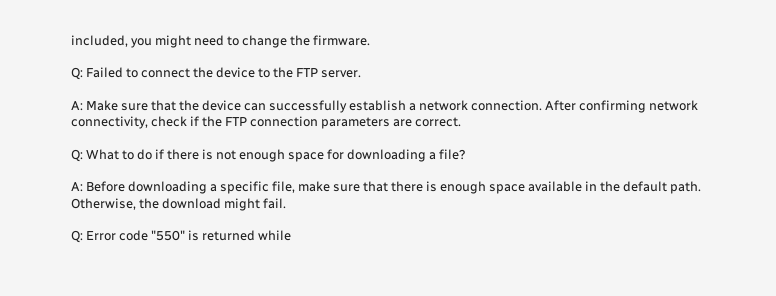included, you might need to change the firmware.

Q: Failed to connect the device to the FTP server.

A: Make sure that the device can successfully establish a network connection. After confirming network connectivity, check if the FTP connection parameters are correct.

Q: What to do if there is not enough space for downloading a file?

A: Before downloading a specific file, make sure that there is enough space available in the default path. Otherwise, the download might fail.

Q: Error code "550" is returned while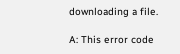downloading a file.

A: This error code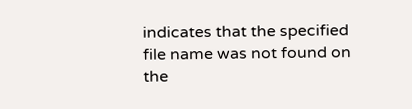indicates that the specified file name was not found on the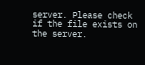server. Please check if the file exists on the server.